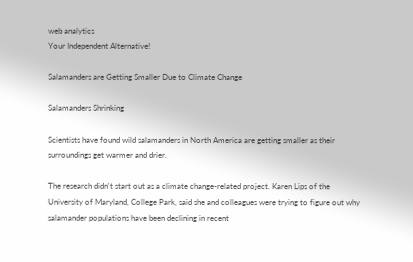web analytics
Your Independent Alternative!

Salamanders are Getting Smaller Due to Climate Change

Salamanders Shrinking

Scientists have found wild salamanders in North America are getting smaller as their surroundings get warmer and drier.

The research didn't start out as a climate change-related project. Karen Lips of the University of Maryland, College Park, said she and colleagues were trying to figure out why salamander populations have been declining in recent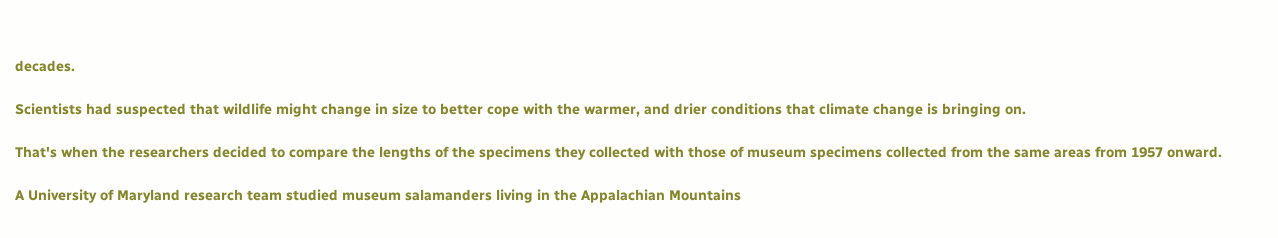decades.

Scientists had suspected that wildlife might change in size to better cope with the warmer, and drier conditions that climate change is bringing on.

That's when the researchers decided to compare the lengths of the specimens they collected with those of museum specimens collected from the same areas from 1957 onward.

A University of Maryland research team studied museum salamanders living in the Appalachian Mountains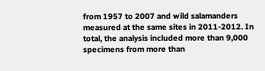from 1957 to 2007 and wild salamanders measured at the same sites in 2011-2012. In total, the analysis included more than 9,000 specimens from more than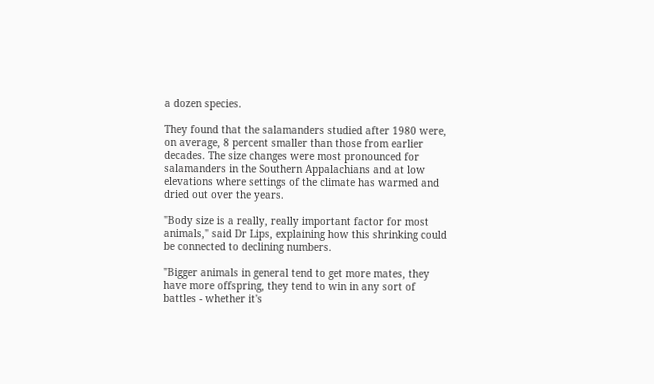a dozen species.

They found that the salamanders studied after 1980 were, on average, 8 percent smaller than those from earlier decades. The size changes were most pronounced for salamanders in the Southern Appalachians and at low elevations where settings of the climate has warmed and dried out over the years.

"Body size is a really, really important factor for most animals," said Dr Lips, explaining how this shrinking could be connected to declining numbers.

"Bigger animals in general tend to get more mates, they have more offspring, they tend to win in any sort of battles - whether it's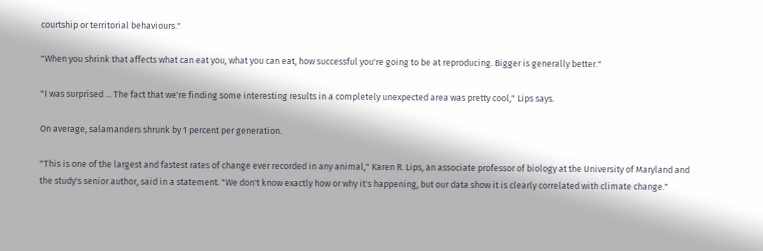courtship or territorial behaviours."

"When you shrink that affects what can eat you, what you can eat, how successful you're going to be at reproducing. Bigger is generally better."

"I was surprised ... The fact that we're finding some interesting results in a completely unexpected area was pretty cool," Lips says.

On average, salamanders shrunk by 1 percent per generation.

"This is one of the largest and fastest rates of change ever recorded in any animal," Karen R. Lips, an associate professor of biology at the University of Maryland and the study's senior author, said in a statement. "We don't know exactly how or why it's happening, but our data show it is clearly correlated with climate change."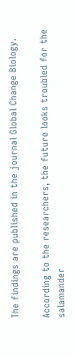The findings are published in the journal Global Change Biology.

According to the researchers, the future looks troubled for the salamander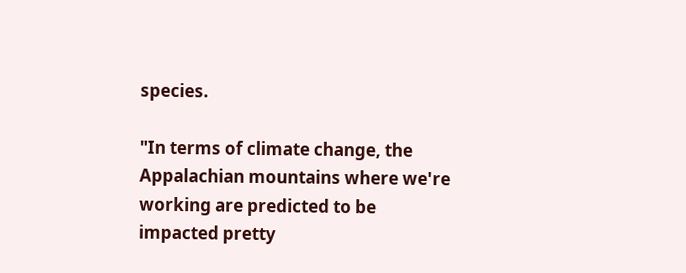species.

"In terms of climate change, the Appalachian mountains where we're working are predicted to be impacted pretty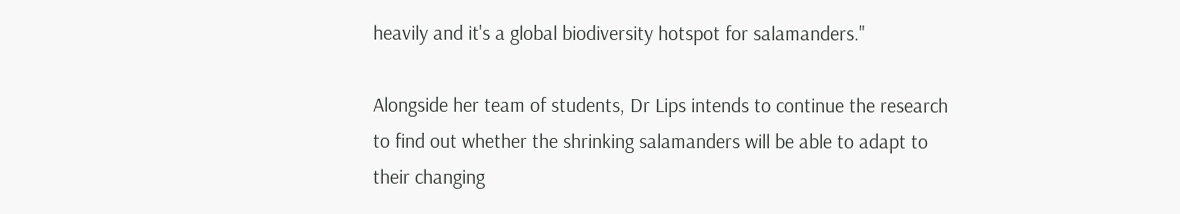heavily and it's a global biodiversity hotspot for salamanders."

Alongside her team of students, Dr Lips intends to continue the research to find out whether the shrinking salamanders will be able to adapt to their changing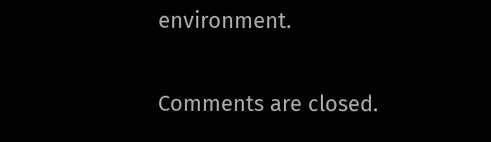environment.

Comments are closed.